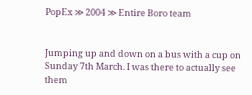PopEx ≫ 2004 ≫ Entire Boro team


Jumping up and down on a bus with a cup on Sunday 7th March. I was there to actually see them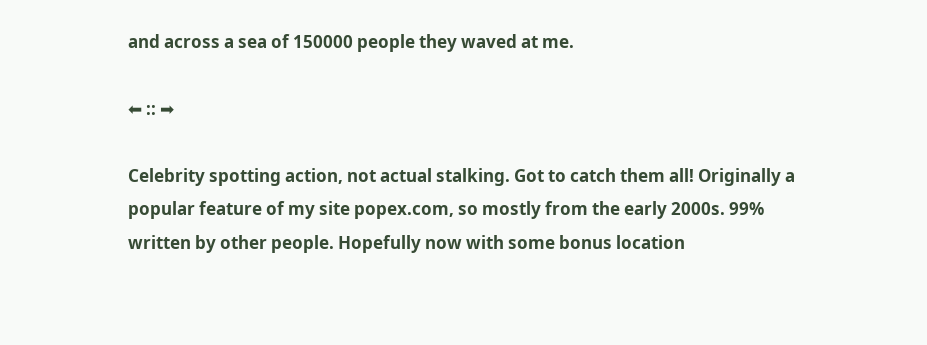and across a sea of 150000 people they waved at me.

⬅ :: ➡

Celebrity spotting action, not actual stalking. Got to catch them all! Originally a popular feature of my site popex.com, so mostly from the early 2000s. 99% written by other people. Hopefully now with some bonus location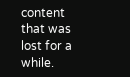content that was lost for a while.